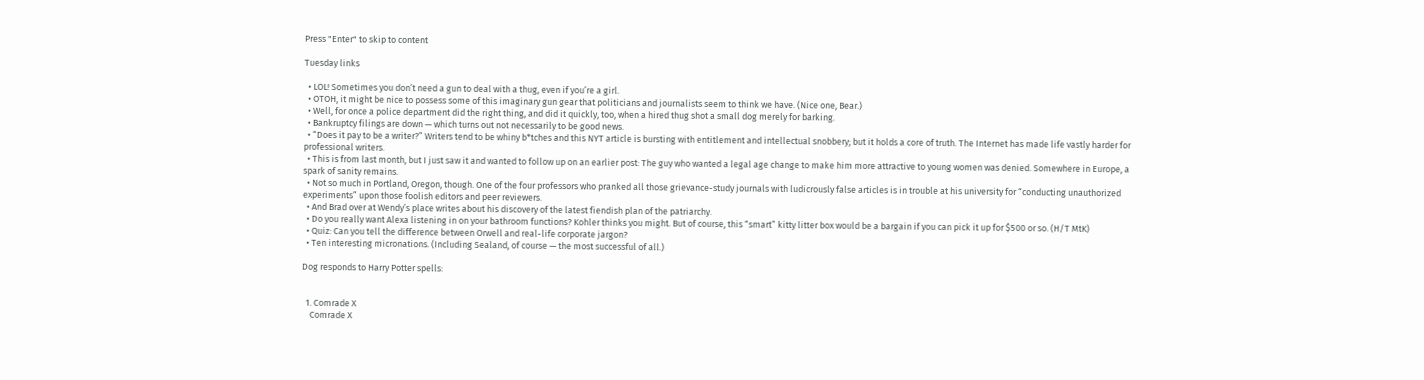Press "Enter" to skip to content

Tuesday links

  • LOL! Sometimes you don’t need a gun to deal with a thug, even if you’re a girl.
  • OTOH, it might be nice to possess some of this imaginary gun gear that politicians and journalists seem to think we have. (Nice one, Bear.)
  • Well, for once a police department did the right thing, and did it quickly, too, when a hired thug shot a small dog merely for barking.
  • Bankruptcy filings are down — which turns out not necessarily to be good news.
  • “Does it pay to be a writer?” Writers tend to be whiny b*tches and this NYT article is bursting with entitlement and intellectual snobbery; but it holds a core of truth. The Internet has made life vastly harder for professional writers.
  • This is from last month, but I just saw it and wanted to follow up on an earlier post: The guy who wanted a legal age change to make him more attractive to young women was denied. Somewhere in Europe, a spark of sanity remains.
  • Not so much in Portland, Oregon, though. One of the four professors who pranked all those grievance-study journals with ludicrously false articles is in trouble at his university for “conducting unauthorized experiments” upon those foolish editors and peer reviewers.
  • And Brad over at Wendy’s place writes about his discovery of the latest fiendish plan of the patriarchy.
  • Do you really want Alexa listening in on your bathroom functions? Kohler thinks you might. But of course, this “smart” kitty litter box would be a bargain if you can pick it up for $500 or so. (H/T MtK)
  • Quiz: Can you tell the difference between Orwell and real-life corporate jargon?
  • Ten interesting micronations. (Including Sealand, of course — the most successful of all.)

Dog responds to Harry Potter spells:


  1. Comrade X
    Comrade X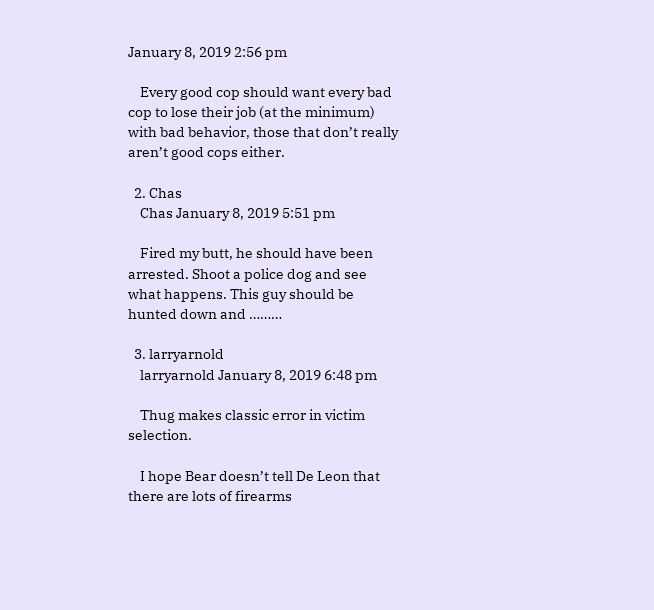January 8, 2019 2:56 pm

    Every good cop should want every bad cop to lose their job (at the minimum) with bad behavior, those that don’t really aren’t good cops either.

  2. Chas
    Chas January 8, 2019 5:51 pm

    Fired my butt, he should have been arrested. Shoot a police dog and see what happens. This guy should be hunted down and ………

  3. larryarnold
    larryarnold January 8, 2019 6:48 pm

    Thug makes classic error in victim selection.

    I hope Bear doesn’t tell De Leon that there are lots of firearms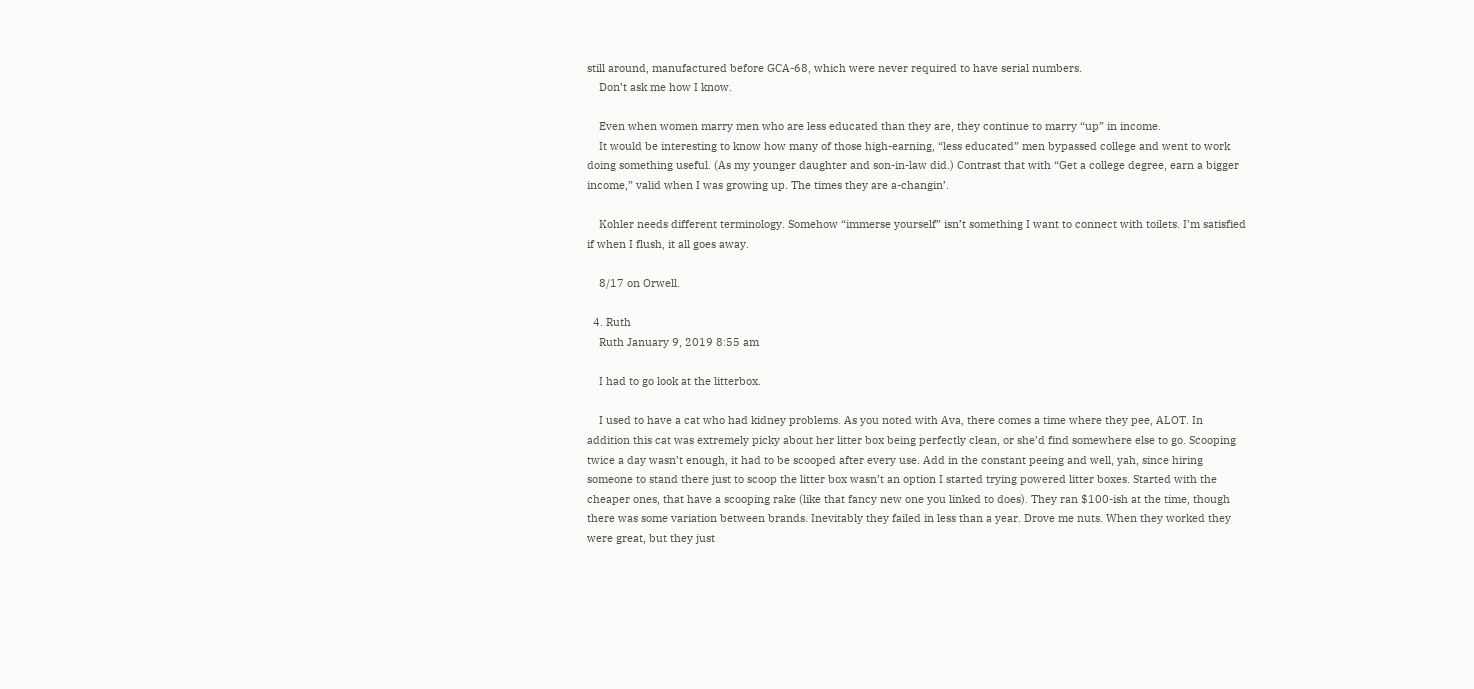still around, manufactured before GCA-68, which were never required to have serial numbers.
    Don’t ask me how I know.

    Even when women marry men who are less educated than they are, they continue to marry “up” in income.
    It would be interesting to know how many of those high-earning, “less educated” men bypassed college and went to work doing something useful. (As my younger daughter and son-in-law did.) Contrast that with “Get a college degree, earn a bigger income,” valid when I was growing up. The times they are a-changin’.

    Kohler needs different terminology. Somehow “immerse yourself” isn’t something I want to connect with toilets. I’m satisfied if when I flush, it all goes away.

    8/17 on Orwell.

  4. Ruth
    Ruth January 9, 2019 8:55 am

    I had to go look at the litterbox.

    I used to have a cat who had kidney problems. As you noted with Ava, there comes a time where they pee, ALOT. In addition this cat was extremely picky about her litter box being perfectly clean, or she’d find somewhere else to go. Scooping twice a day wasn’t enough, it had to be scooped after every use. Add in the constant peeing and well, yah, since hiring someone to stand there just to scoop the litter box wasn’t an option I started trying powered litter boxes. Started with the cheaper ones, that have a scooping rake (like that fancy new one you linked to does). They ran $100-ish at the time, though there was some variation between brands. Inevitably they failed in less than a year. Drove me nuts. When they worked they were great, but they just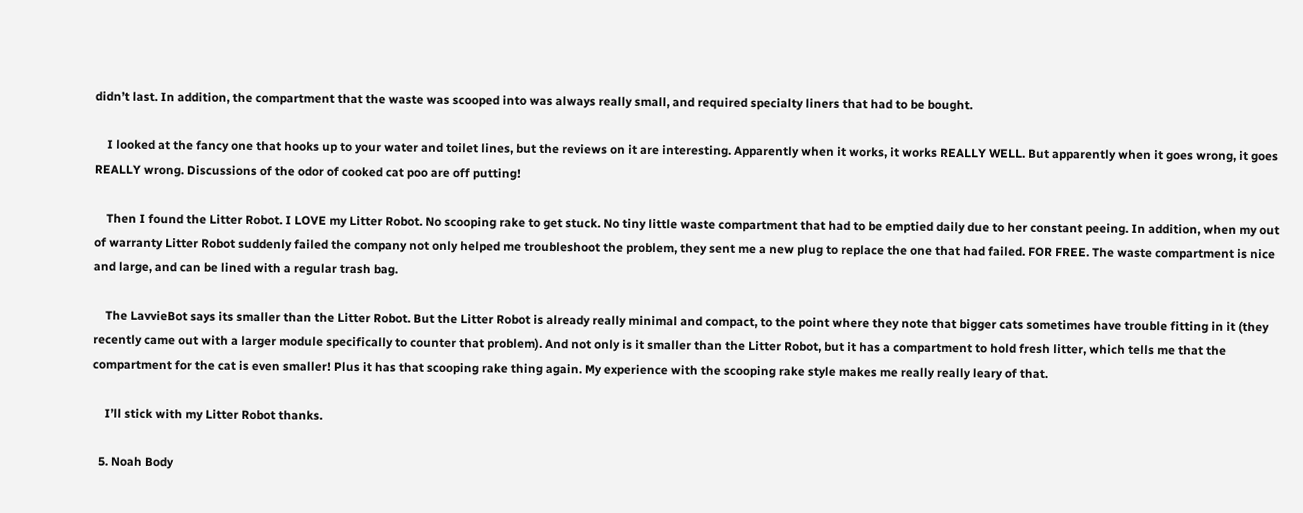didn’t last. In addition, the compartment that the waste was scooped into was always really small, and required specialty liners that had to be bought.

    I looked at the fancy one that hooks up to your water and toilet lines, but the reviews on it are interesting. Apparently when it works, it works REALLY WELL. But apparently when it goes wrong, it goes REALLY wrong. Discussions of the odor of cooked cat poo are off putting!

    Then I found the Litter Robot. I LOVE my Litter Robot. No scooping rake to get stuck. No tiny little waste compartment that had to be emptied daily due to her constant peeing. In addition, when my out of warranty Litter Robot suddenly failed the company not only helped me troubleshoot the problem, they sent me a new plug to replace the one that had failed. FOR FREE. The waste compartment is nice and large, and can be lined with a regular trash bag.

    The LavvieBot says its smaller than the Litter Robot. But the Litter Robot is already really minimal and compact, to the point where they note that bigger cats sometimes have trouble fitting in it (they recently came out with a larger module specifically to counter that problem). And not only is it smaller than the Litter Robot, but it has a compartment to hold fresh litter, which tells me that the compartment for the cat is even smaller! Plus it has that scooping rake thing again. My experience with the scooping rake style makes me really really leary of that.

    I’ll stick with my Litter Robot thanks.

  5. Noah Body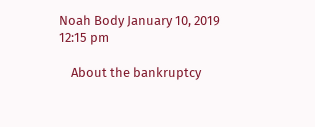Noah Body January 10, 2019 12:15 pm

    About the bankruptcy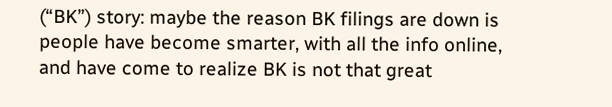(“BK”) story: maybe the reason BK filings are down is people have become smarter, with all the info online, and have come to realize BK is not that great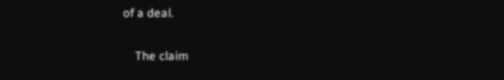of a deal.

    The claim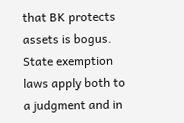that BK protects assets is bogus. State exemption laws apply both to a judgment and in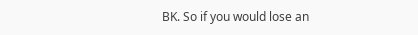BK. So if you would lose an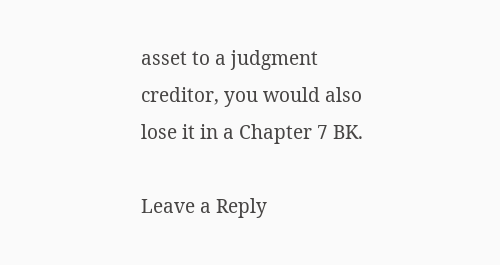asset to a judgment creditor, you would also lose it in a Chapter 7 BK.

Leave a Reply